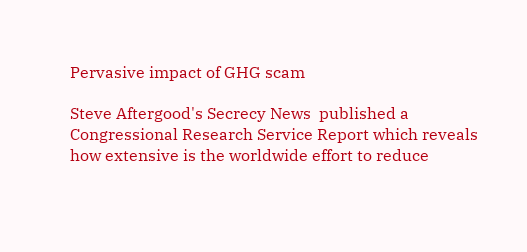Pervasive impact of GHG scam

Steve Aftergood's Secrecy News  published a Congressional Research Service Report which reveals how extensive is the worldwide effort to reduce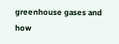greenhouse gases and how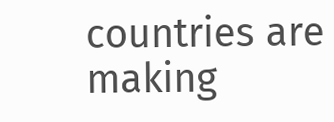countries are making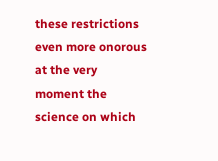these restrictions even more onorous at the very moment the science on which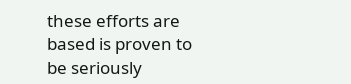these efforts are based is proven to be seriously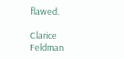flawed.

Clarice Feldman